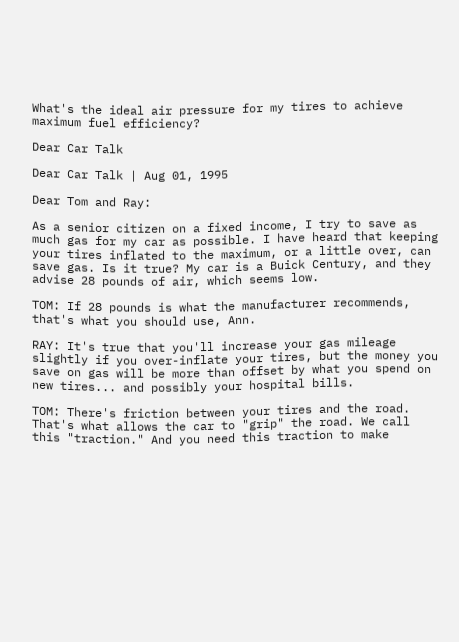What's the ideal air pressure for my tires to achieve maximum fuel efficiency?

Dear Car Talk

Dear Car Talk | Aug 01, 1995

Dear Tom and Ray:

As a senior citizen on a fixed income, I try to save as much gas for my car as possible. I have heard that keeping your tires inflated to the maximum, or a little over, can save gas. Is it true? My car is a Buick Century, and they advise 28 pounds of air, which seems low.

TOM: If 28 pounds is what the manufacturer recommends, that's what you should use, Ann.

RAY: It's true that you'll increase your gas mileage slightly if you over-inflate your tires, but the money you save on gas will be more than offset by what you spend on new tires... and possibly your hospital bills.

TOM: There's friction between your tires and the road. That's what allows the car to "grip" the road. We call this "traction." And you need this traction to make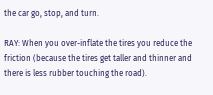the car go, stop, and turn.

RAY: When you over-inflate the tires you reduce the friction (because the tires get taller and thinner and there is less rubber touching the road).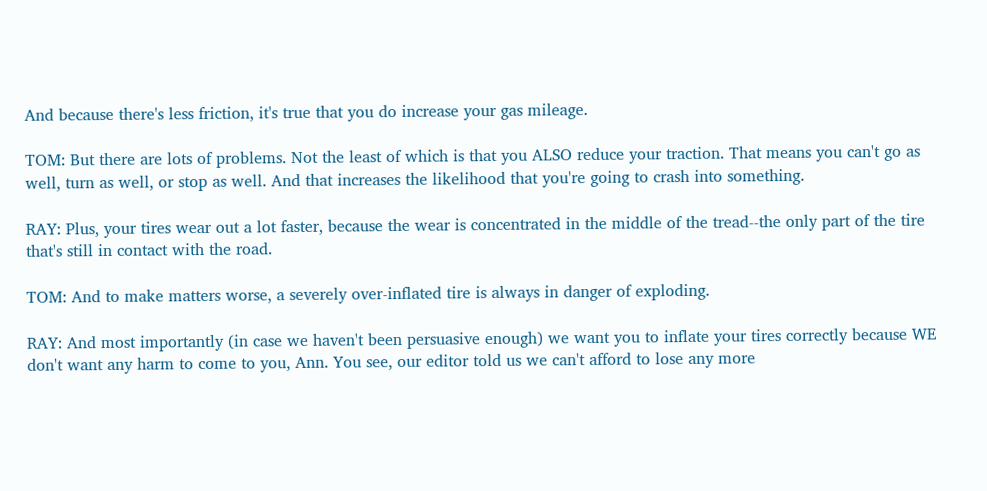And because there's less friction, it's true that you do increase your gas mileage.

TOM: But there are lots of problems. Not the least of which is that you ALSO reduce your traction. That means you can't go as well, turn as well, or stop as well. And that increases the likelihood that you're going to crash into something.

RAY: Plus, your tires wear out a lot faster, because the wear is concentrated in the middle of the tread--the only part of the tire that's still in contact with the road.

TOM: And to make matters worse, a severely over-inflated tire is always in danger of exploding.

RAY: And most importantly (in case we haven't been persuasive enough) we want you to inflate your tires correctly because WE don't want any harm to come to you, Ann. You see, our editor told us we can't afford to lose any more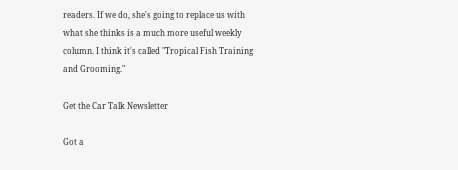readers. If we do, she's going to replace us with what she thinks is a much more useful weekly column. I think it's called "Tropical Fish Training and Grooming."

Get the Car Talk Newsletter

Got a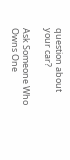question about your car?

Ask Someone Who Owns One